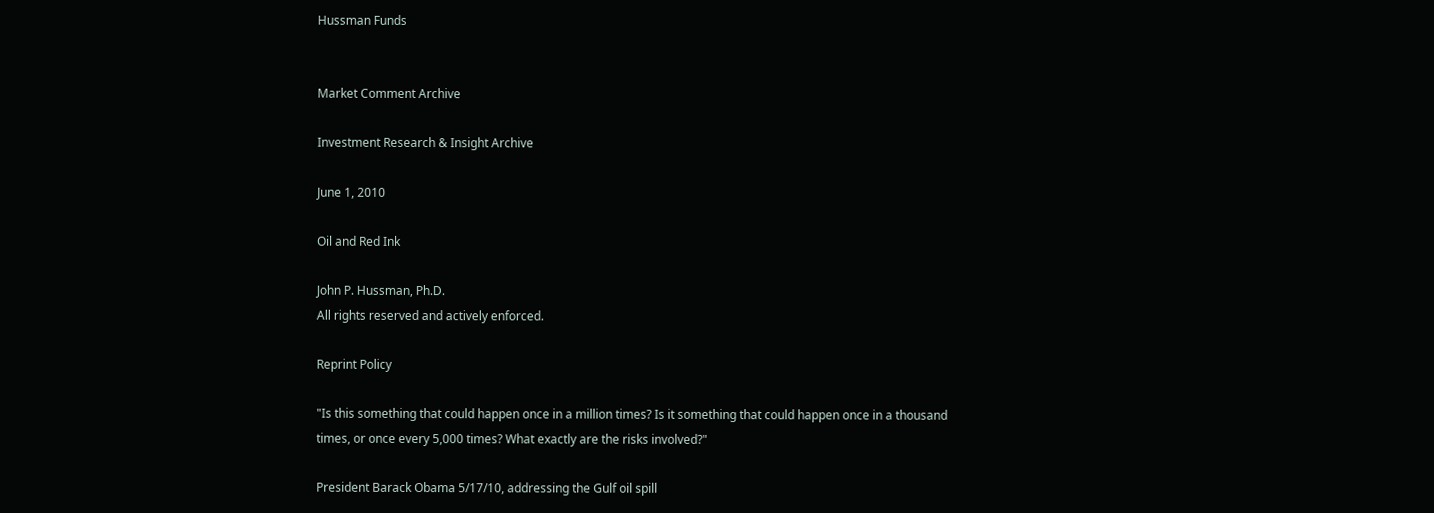Hussman Funds


Market Comment Archive

Investment Research & Insight Archive

June 1, 2010

Oil and Red Ink

John P. Hussman, Ph.D.
All rights reserved and actively enforced.

Reprint Policy

"Is this something that could happen once in a million times? Is it something that could happen once in a thousand times, or once every 5,000 times? What exactly are the risks involved?"

President Barack Obama 5/17/10, addressing the Gulf oil spill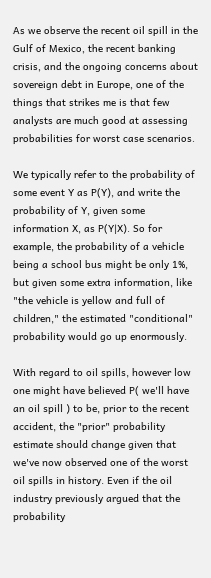As we observe the recent oil spill in the Gulf of Mexico, the recent banking crisis, and the ongoing concerns about sovereign debt in Europe, one of the things that strikes me is that few analysts are much good at assessing probabilities for worst case scenarios.

We typically refer to the probability of some event Y as P(Y), and write the probability of Y, given some information X, as P(Y|X). So for example, the probability of a vehicle being a school bus might be only 1%, but given some extra information, like "the vehicle is yellow and full of children," the estimated "conditional" probability would go up enormously.

With regard to oil spills, however low one might have believed P( we'll have an oil spill ) to be, prior to the recent accident, the "prior" probability estimate should change given that we've now observed one of the worst oil spills in history. Even if the oil industry previously argued that the probability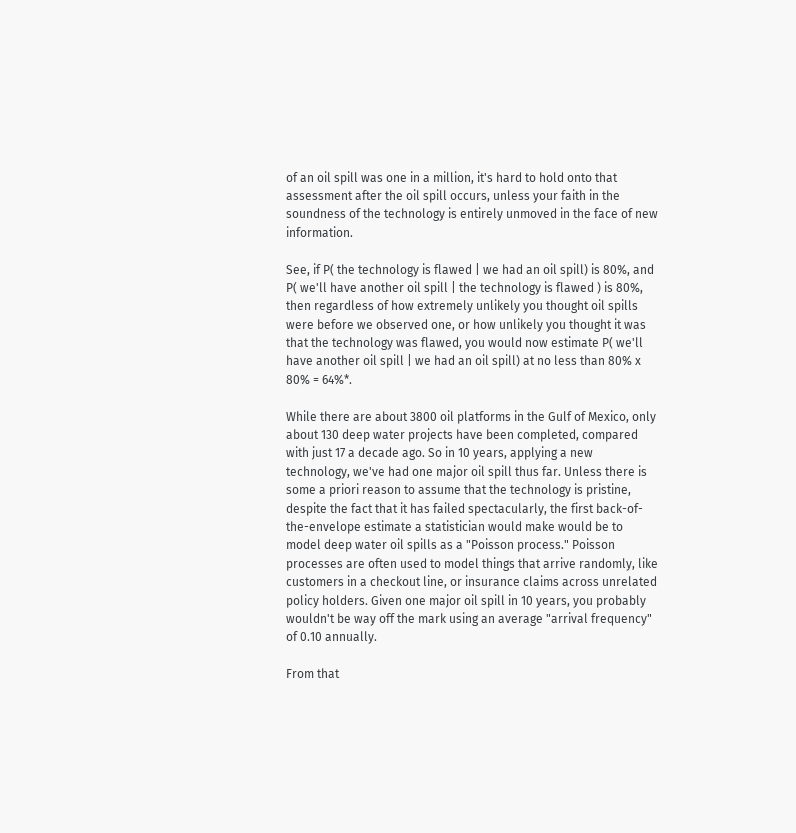of an oil spill was one in a million, it's hard to hold onto that assessment after the oil spill occurs, unless your faith in the soundness of the technology is entirely unmoved in the face of new information.

See, if P( the technology is flawed | we had an oil spill) is 80%, and P( we'll have another oil spill | the technology is flawed ) is 80%, then regardless of how extremely unlikely you thought oil spills were before we observed one, or how unlikely you thought it was that the technology was flawed, you would now estimate P( we'll have another oil spill | we had an oil spill) at no less than 80% x 80% = 64%*.

While there are about 3800 oil platforms in the Gulf of Mexico, only about 130 deep water projects have been completed, compared with just 17 a decade ago. So in 10 years, applying a new technology, we've had one major oil spill thus far. Unless there is some a priori reason to assume that the technology is pristine, despite the fact that it has failed spectacularly, the first back-of-the-envelope estimate a statistician would make would be to model deep water oil spills as a "Poisson process." Poisson processes are often used to model things that arrive randomly, like customers in a checkout line, or insurance claims across unrelated policy holders. Given one major oil spill in 10 years, you probably wouldn't be way off the mark using an average "arrival frequency" of 0.10 annually.

From that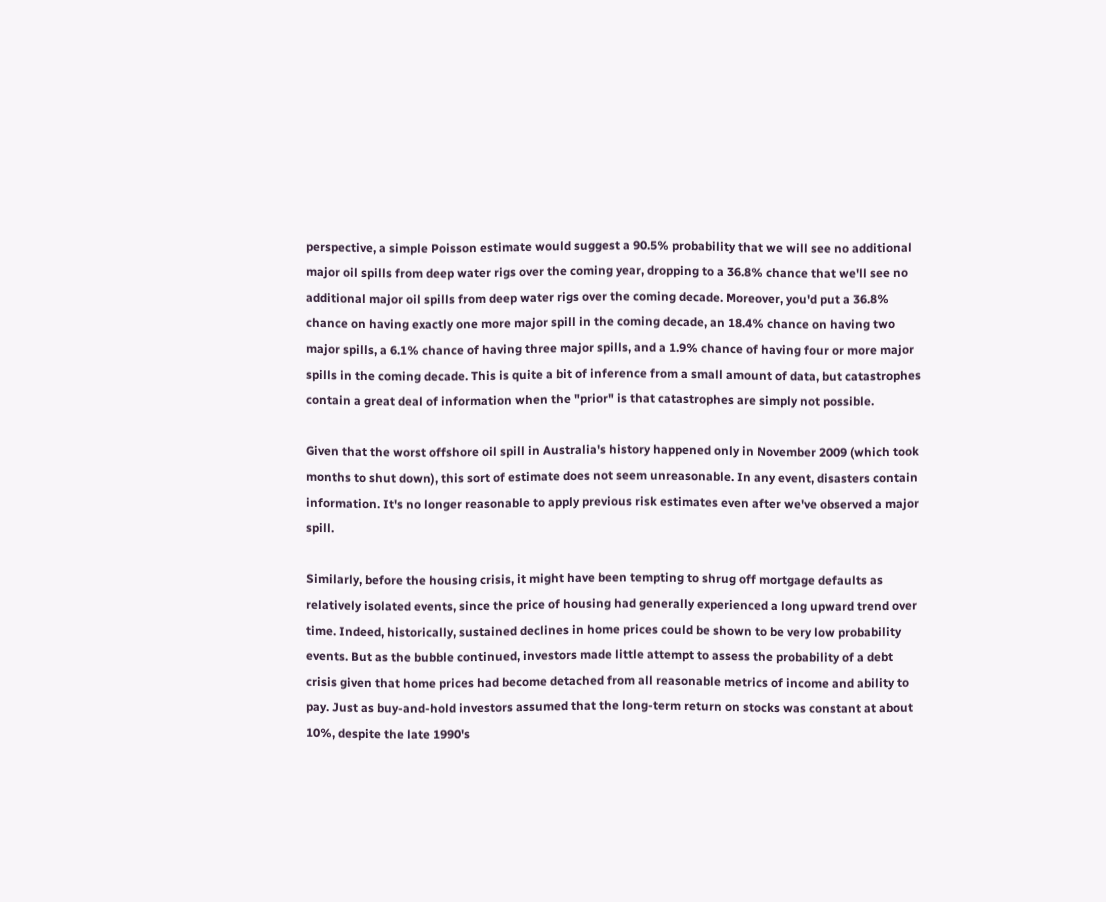perspective, a simple Poisson estimate would suggest a 90.5% probability that we will see no additional major oil spills from deep water rigs over the coming year, dropping to a 36.8% chance that we'll see no additional major oil spills from deep water rigs over the coming decade. Moreover, you'd put a 36.8% chance on having exactly one more major spill in the coming decade, an 18.4% chance on having two major spills, a 6.1% chance of having three major spills, and a 1.9% chance of having four or more major spills in the coming decade. This is quite a bit of inference from a small amount of data, but catastrophes contain a great deal of information when the "prior" is that catastrophes are simply not possible.

Given that the worst offshore oil spill in Australia's history happened only in November 2009 (which took months to shut down), this sort of estimate does not seem unreasonable. In any event, disasters contain information. It's no longer reasonable to apply previous risk estimates even after we've observed a major spill.

Similarly, before the housing crisis, it might have been tempting to shrug off mortgage defaults as relatively isolated events, since the price of housing had generally experienced a long upward trend over time. Indeed, historically, sustained declines in home prices could be shown to be very low probability events. But as the bubble continued, investors made little attempt to assess the probability of a debt crisis given that home prices had become detached from all reasonable metrics of income and ability to pay. Just as buy-and-hold investors assumed that the long-term return on stocks was constant at about 10%, despite the late 1990's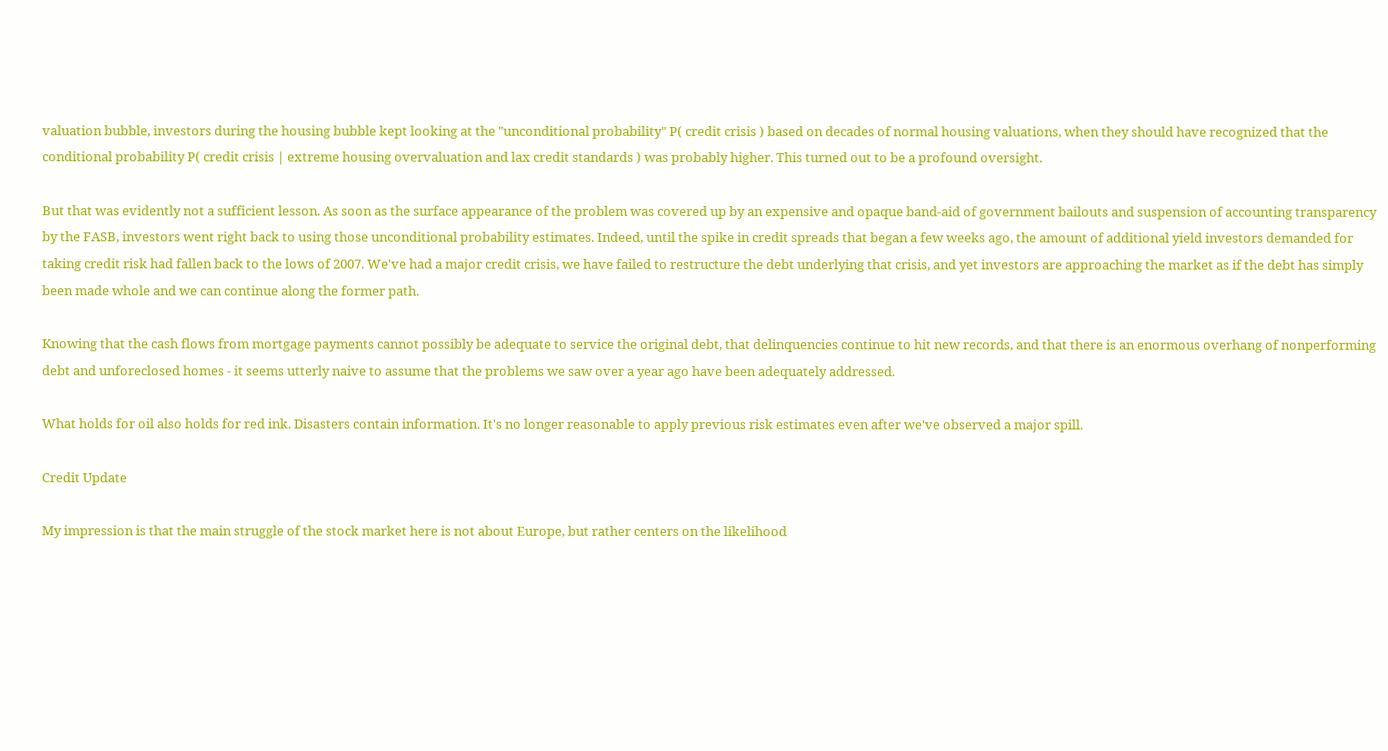valuation bubble, investors during the housing bubble kept looking at the "unconditional probability" P( credit crisis ) based on decades of normal housing valuations, when they should have recognized that the conditional probability P( credit crisis | extreme housing overvaluation and lax credit standards ) was probably higher. This turned out to be a profound oversight.

But that was evidently not a sufficient lesson. As soon as the surface appearance of the problem was covered up by an expensive and opaque band-aid of government bailouts and suspension of accounting transparency by the FASB, investors went right back to using those unconditional probability estimates. Indeed, until the spike in credit spreads that began a few weeks ago, the amount of additional yield investors demanded for taking credit risk had fallen back to the lows of 2007. We've had a major credit crisis, we have failed to restructure the debt underlying that crisis, and yet investors are approaching the market as if the debt has simply been made whole and we can continue along the former path.

Knowing that the cash flows from mortgage payments cannot possibly be adequate to service the original debt, that delinquencies continue to hit new records, and that there is an enormous overhang of nonperforming debt and unforeclosed homes - it seems utterly naive to assume that the problems we saw over a year ago have been adequately addressed.

What holds for oil also holds for red ink. Disasters contain information. It's no longer reasonable to apply previous risk estimates even after we've observed a major spill.

Credit Update

My impression is that the main struggle of the stock market here is not about Europe, but rather centers on the likelihood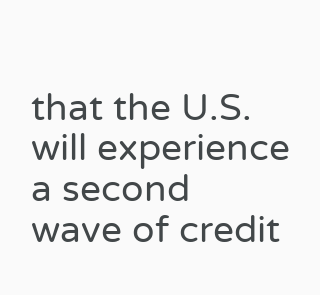that the U.S. will experience a second wave of credit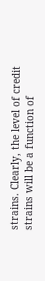strains. Clearly, the level of credit strains will be a function of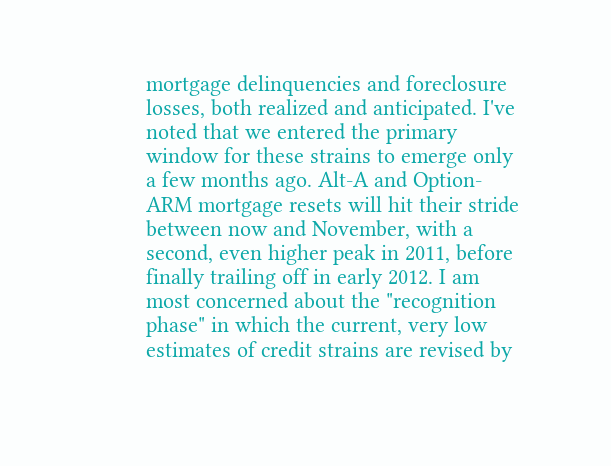mortgage delinquencies and foreclosure losses, both realized and anticipated. I've noted that we entered the primary window for these strains to emerge only a few months ago. Alt-A and Option-ARM mortgage resets will hit their stride between now and November, with a second, even higher peak in 2011, before finally trailing off in early 2012. I am most concerned about the "recognition phase" in which the current, very low estimates of credit strains are revised by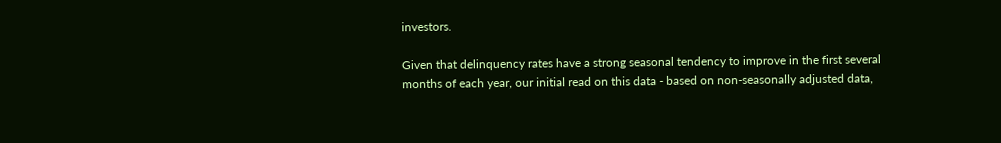investors.

Given that delinquency rates have a strong seasonal tendency to improve in the first several months of each year, our initial read on this data - based on non-seasonally adjusted data,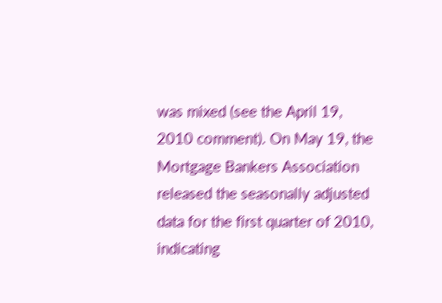was mixed (see the April 19, 2010 comment). On May 19, the Mortgage Bankers Association released the seasonally adjusted data for the first quarter of 2010, indicating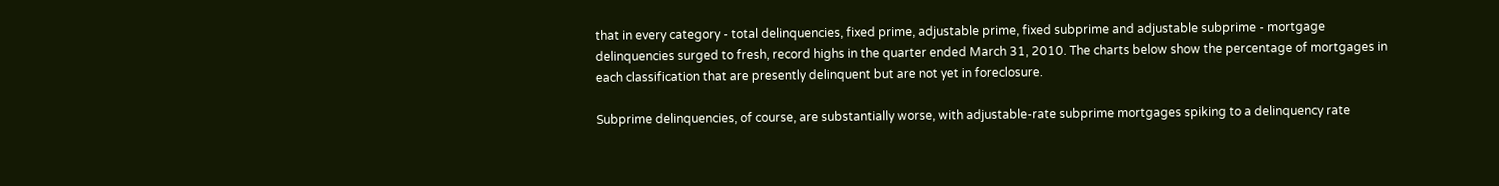that in every category - total delinquencies, fixed prime, adjustable prime, fixed subprime and adjustable subprime - mortgage delinquencies surged to fresh, record highs in the quarter ended March 31, 2010. The charts below show the percentage of mortgages in each classification that are presently delinquent but are not yet in foreclosure.

Subprime delinquencies, of course, are substantially worse, with adjustable-rate subprime mortgages spiking to a delinquency rate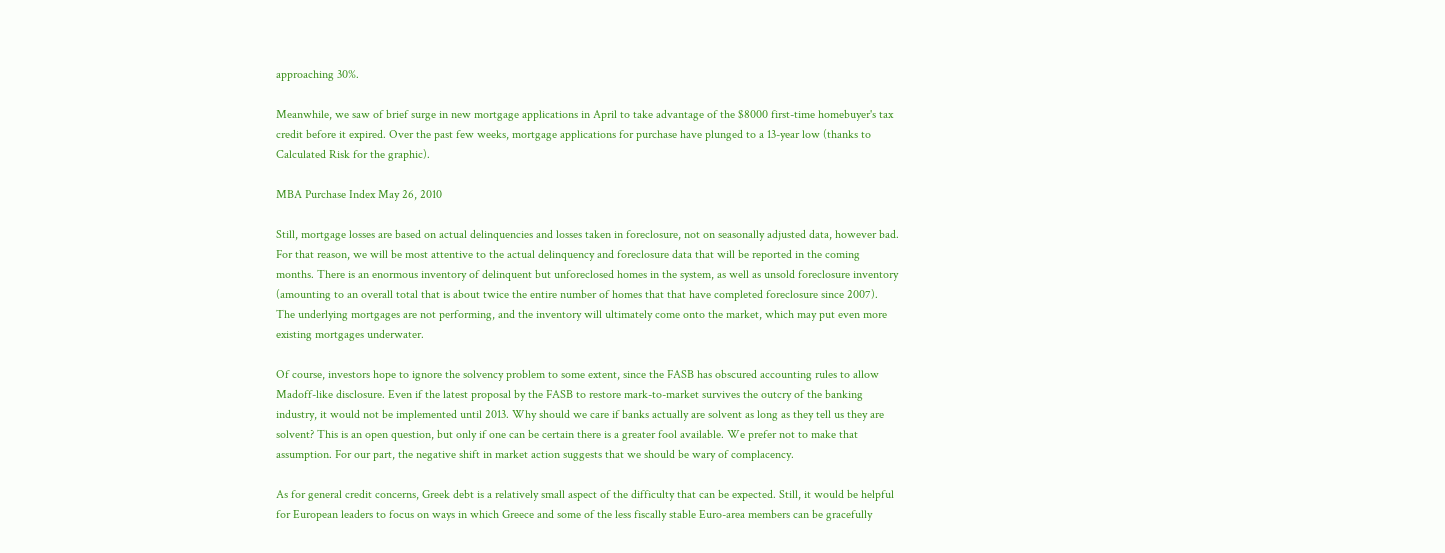approaching 30%.

Meanwhile, we saw of brief surge in new mortgage applications in April to take advantage of the $8000 first-time homebuyer's tax credit before it expired. Over the past few weeks, mortgage applications for purchase have plunged to a 13-year low (thanks to Calculated Risk for the graphic).

MBA Purchase Index May 26, 2010

Still, mortgage losses are based on actual delinquencies and losses taken in foreclosure, not on seasonally adjusted data, however bad. For that reason, we will be most attentive to the actual delinquency and foreclosure data that will be reported in the coming months. There is an enormous inventory of delinquent but unforeclosed homes in the system, as well as unsold foreclosure inventory (amounting to an overall total that is about twice the entire number of homes that that have completed foreclosure since 2007). The underlying mortgages are not performing, and the inventory will ultimately come onto the market, which may put even more existing mortgages underwater.

Of course, investors hope to ignore the solvency problem to some extent, since the FASB has obscured accounting rules to allow Madoff-like disclosure. Even if the latest proposal by the FASB to restore mark-to-market survives the outcry of the banking industry, it would not be implemented until 2013. Why should we care if banks actually are solvent as long as they tell us they are solvent? This is an open question, but only if one can be certain there is a greater fool available. We prefer not to make that assumption. For our part, the negative shift in market action suggests that we should be wary of complacency.

As for general credit concerns, Greek debt is a relatively small aspect of the difficulty that can be expected. Still, it would be helpful for European leaders to focus on ways in which Greece and some of the less fiscally stable Euro-area members can be gracefully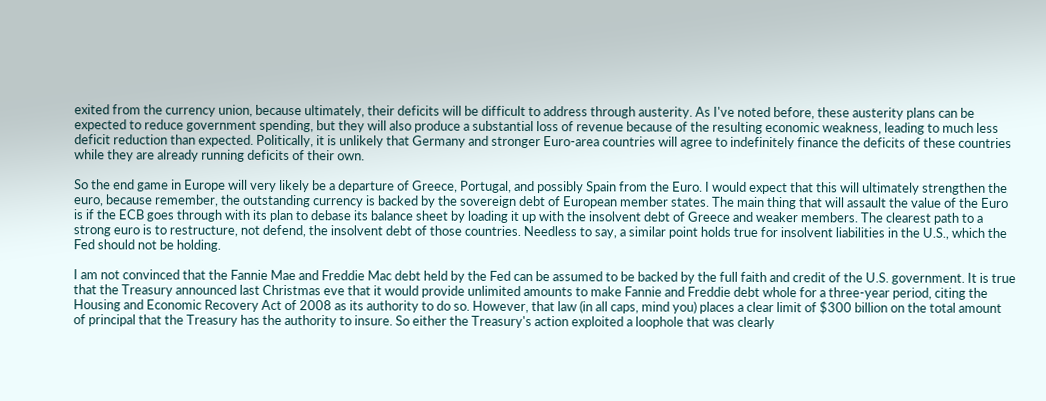exited from the currency union, because ultimately, their deficits will be difficult to address through austerity. As I've noted before, these austerity plans can be expected to reduce government spending, but they will also produce a substantial loss of revenue because of the resulting economic weakness, leading to much less deficit reduction than expected. Politically, it is unlikely that Germany and stronger Euro-area countries will agree to indefinitely finance the deficits of these countries while they are already running deficits of their own.

So the end game in Europe will very likely be a departure of Greece, Portugal, and possibly Spain from the Euro. I would expect that this will ultimately strengthen the euro, because remember, the outstanding currency is backed by the sovereign debt of European member states. The main thing that will assault the value of the Euro is if the ECB goes through with its plan to debase its balance sheet by loading it up with the insolvent debt of Greece and weaker members. The clearest path to a strong euro is to restructure, not defend, the insolvent debt of those countries. Needless to say, a similar point holds true for insolvent liabilities in the U.S., which the Fed should not be holding.

I am not convinced that the Fannie Mae and Freddie Mac debt held by the Fed can be assumed to be backed by the full faith and credit of the U.S. government. It is true that the Treasury announced last Christmas eve that it would provide unlimited amounts to make Fannie and Freddie debt whole for a three-year period, citing the Housing and Economic Recovery Act of 2008 as its authority to do so. However, that law (in all caps, mind you) places a clear limit of $300 billion on the total amount of principal that the Treasury has the authority to insure. So either the Treasury's action exploited a loophole that was clearly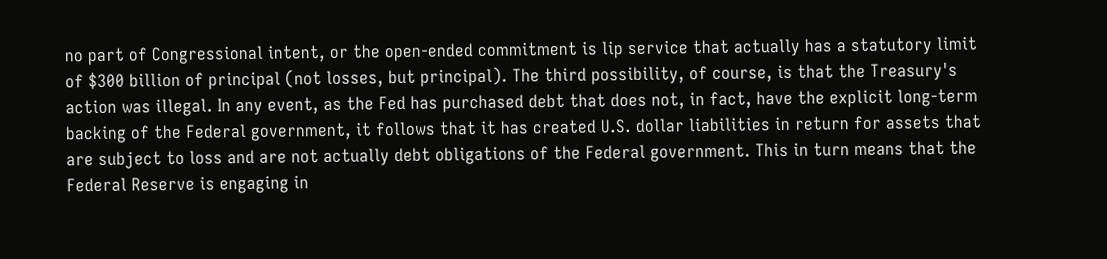no part of Congressional intent, or the open-ended commitment is lip service that actually has a statutory limit of $300 billion of principal (not losses, but principal). The third possibility, of course, is that the Treasury's action was illegal. In any event, as the Fed has purchased debt that does not, in fact, have the explicit long-term backing of the Federal government, it follows that it has created U.S. dollar liabilities in return for assets that are subject to loss and are not actually debt obligations of the Federal government. This in turn means that the Federal Reserve is engaging in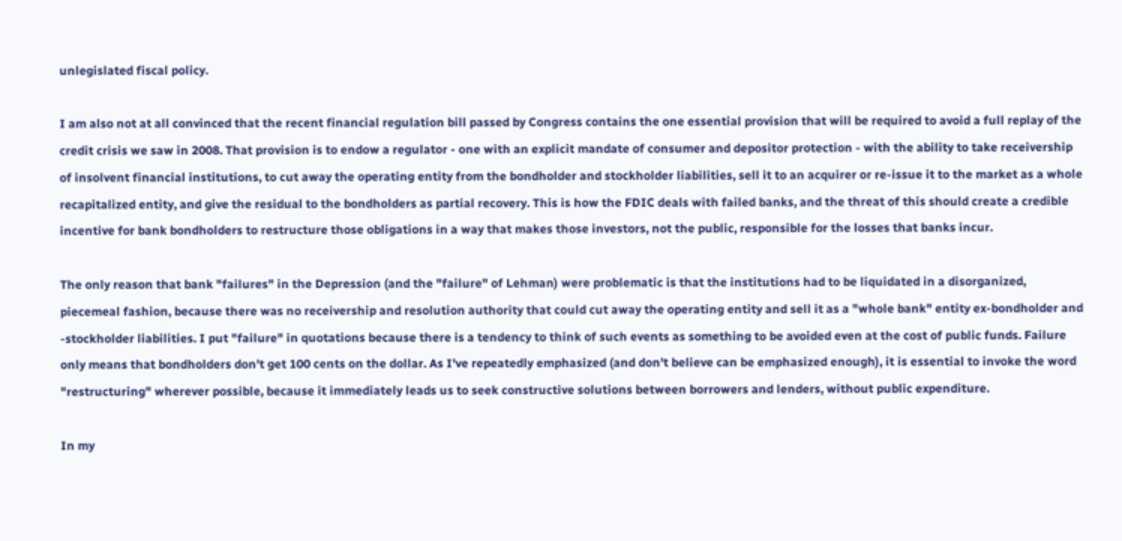unlegislated fiscal policy.

I am also not at all convinced that the recent financial regulation bill passed by Congress contains the one essential provision that will be required to avoid a full replay of the credit crisis we saw in 2008. That provision is to endow a regulator - one with an explicit mandate of consumer and depositor protection - with the ability to take receivership of insolvent financial institutions, to cut away the operating entity from the bondholder and stockholder liabilities, sell it to an acquirer or re-issue it to the market as a whole recapitalized entity, and give the residual to the bondholders as partial recovery. This is how the FDIC deals with failed banks, and the threat of this should create a credible incentive for bank bondholders to restructure those obligations in a way that makes those investors, not the public, responsible for the losses that banks incur.

The only reason that bank "failures" in the Depression (and the "failure" of Lehman) were problematic is that the institutions had to be liquidated in a disorganized, piecemeal fashion, because there was no receivership and resolution authority that could cut away the operating entity and sell it as a "whole bank" entity ex-bondholder and -stockholder liabilities. I put "failure" in quotations because there is a tendency to think of such events as something to be avoided even at the cost of public funds. Failure only means that bondholders don't get 100 cents on the dollar. As I've repeatedly emphasized (and don't believe can be emphasized enough), it is essential to invoke the word "restructuring" wherever possible, because it immediately leads us to seek constructive solutions between borrowers and lenders, without public expenditure.

In my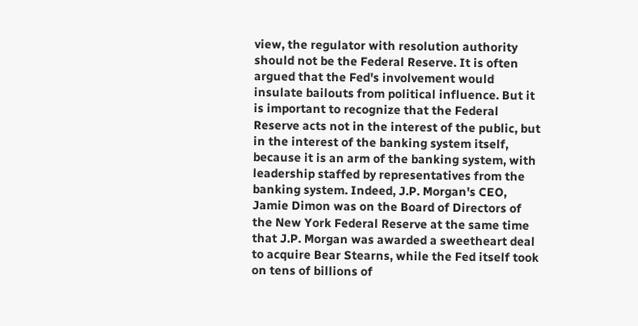view, the regulator with resolution authority should not be the Federal Reserve. It is often argued that the Fed's involvement would insulate bailouts from political influence. But it is important to recognize that the Federal Reserve acts not in the interest of the public, but in the interest of the banking system itself, because it is an arm of the banking system, with leadership staffed by representatives from the banking system. Indeed, J.P. Morgan's CEO, Jamie Dimon was on the Board of Directors of the New York Federal Reserve at the same time that J.P. Morgan was awarded a sweetheart deal to acquire Bear Stearns, while the Fed itself took on tens of billions of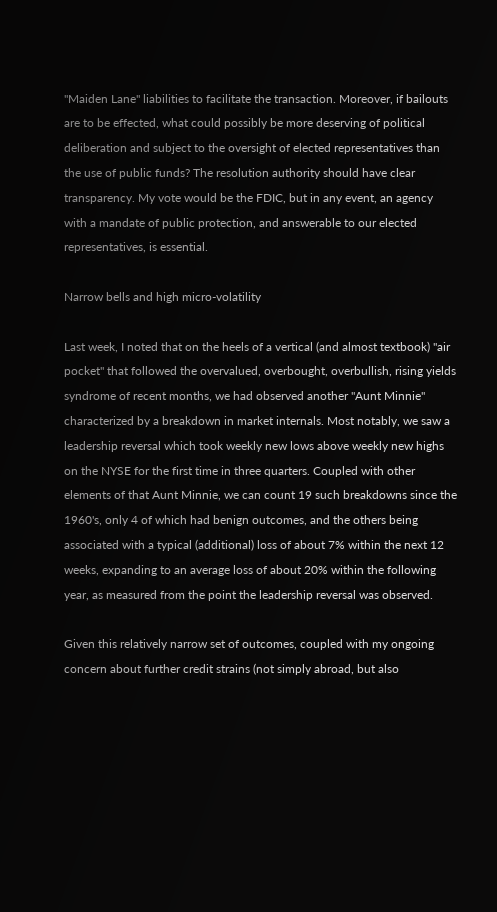"Maiden Lane" liabilities to facilitate the transaction. Moreover, if bailouts are to be effected, what could possibly be more deserving of political deliberation and subject to the oversight of elected representatives than the use of public funds? The resolution authority should have clear transparency. My vote would be the FDIC, but in any event, an agency with a mandate of public protection, and answerable to our elected representatives, is essential.

Narrow bells and high micro-volatility

Last week, I noted that on the heels of a vertical (and almost textbook) "air pocket" that followed the overvalued, overbought, overbullish, rising yields syndrome of recent months, we had observed another "Aunt Minnie" characterized by a breakdown in market internals. Most notably, we saw a leadership reversal which took weekly new lows above weekly new highs on the NYSE for the first time in three quarters. Coupled with other elements of that Aunt Minnie, we can count 19 such breakdowns since the 1960's, only 4 of which had benign outcomes, and the others being associated with a typical (additional) loss of about 7% within the next 12 weeks, expanding to an average loss of about 20% within the following year, as measured from the point the leadership reversal was observed.

Given this relatively narrow set of outcomes, coupled with my ongoing concern about further credit strains (not simply abroad, but also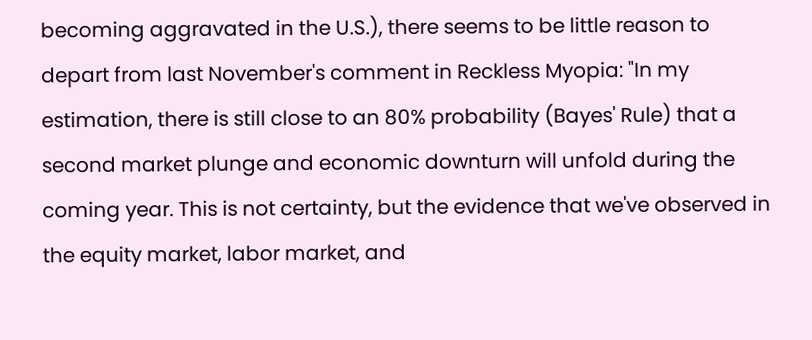becoming aggravated in the U.S.), there seems to be little reason to depart from last November's comment in Reckless Myopia: "In my estimation, there is still close to an 80% probability (Bayes' Rule) that a second market plunge and economic downturn will unfold during the coming year. This is not certainty, but the evidence that we've observed in the equity market, labor market, and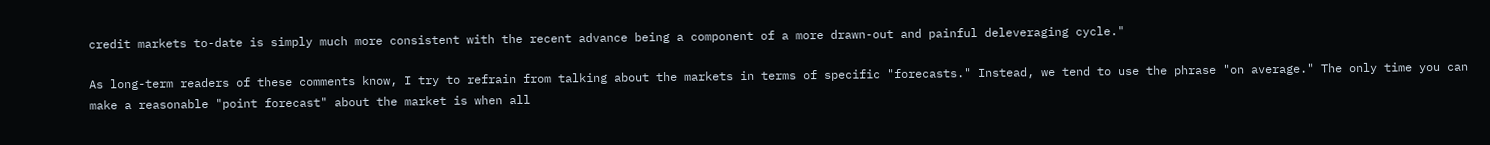credit markets to-date is simply much more consistent with the recent advance being a component of a more drawn-out and painful deleveraging cycle."

As long-term readers of these comments know, I try to refrain from talking about the markets in terms of specific "forecasts." Instead, we tend to use the phrase "on average." The only time you can make a reasonable "point forecast" about the market is when all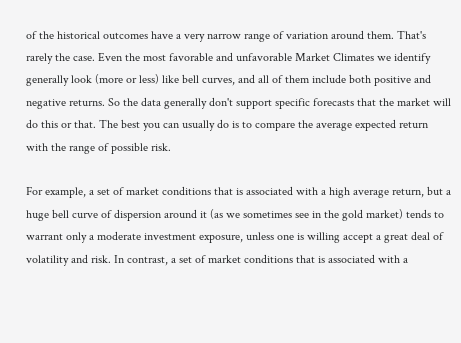of the historical outcomes have a very narrow range of variation around them. That's rarely the case. Even the most favorable and unfavorable Market Climates we identify generally look (more or less) like bell curves, and all of them include both positive and negative returns. So the data generally don't support specific forecasts that the market will do this or that. The best you can usually do is to compare the average expected return with the range of possible risk.

For example, a set of market conditions that is associated with a high average return, but a huge bell curve of dispersion around it (as we sometimes see in the gold market) tends to warrant only a moderate investment exposure, unless one is willing accept a great deal of volatility and risk. In contrast, a set of market conditions that is associated with a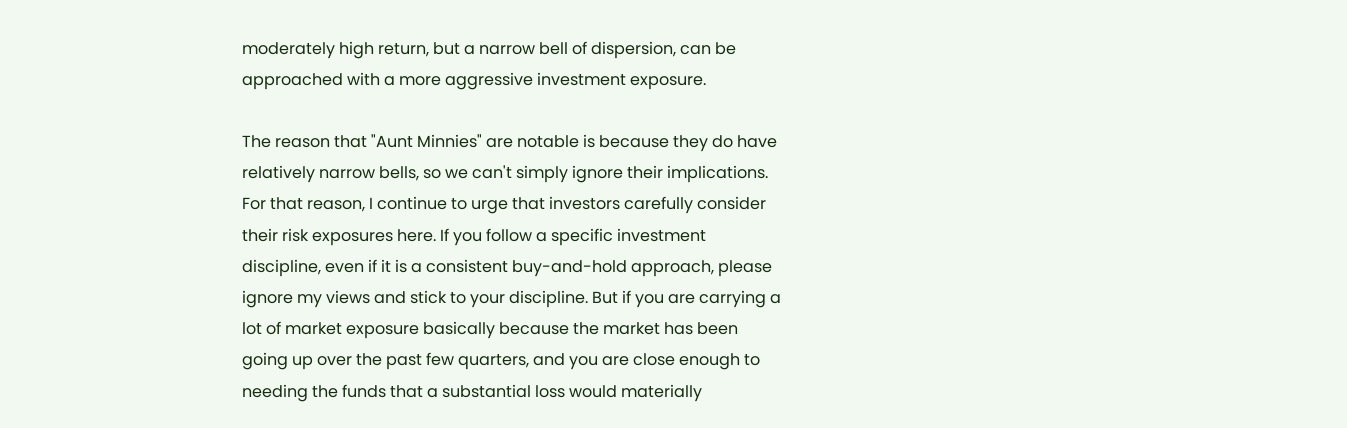moderately high return, but a narrow bell of dispersion, can be approached with a more aggressive investment exposure.

The reason that "Aunt Minnies" are notable is because they do have relatively narrow bells, so we can't simply ignore their implications. For that reason, I continue to urge that investors carefully consider their risk exposures here. If you follow a specific investment discipline, even if it is a consistent buy-and-hold approach, please ignore my views and stick to your discipline. But if you are carrying a lot of market exposure basically because the market has been going up over the past few quarters, and you are close enough to needing the funds that a substantial loss would materially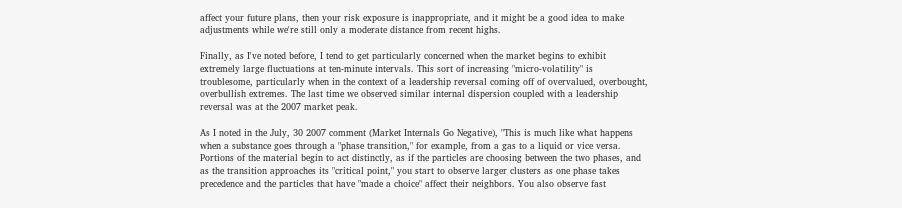affect your future plans, then your risk exposure is inappropriate, and it might be a good idea to make adjustments while we're still only a moderate distance from recent highs.

Finally, as I've noted before, I tend to get particularly concerned when the market begins to exhibit extremely large fluctuations at ten-minute intervals. This sort of increasing "micro-volatility" is troublesome, particularly when in the context of a leadership reversal coming off of overvalued, overbought, overbullish extremes. The last time we observed similar internal dispersion coupled with a leadership reversal was at the 2007 market peak.

As I noted in the July, 30 2007 comment (Market Internals Go Negative), "This is much like what happens when a substance goes through a "phase transition," for example, from a gas to a liquid or vice versa. Portions of the material begin to act distinctly, as if the particles are choosing between the two phases, and as the transition approaches its "critical point," you start to observe larger clusters as one phase takes precedence and the particles that have "made a choice" affect their neighbors. You also observe fast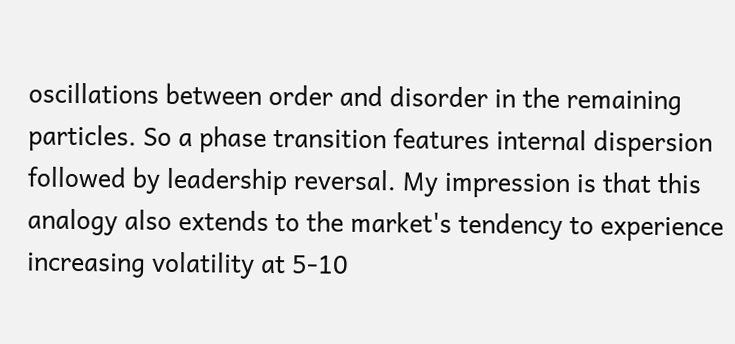oscillations between order and disorder in the remaining particles. So a phase transition features internal dispersion followed by leadership reversal. My impression is that this analogy also extends to the market's tendency to experience increasing volatility at 5-10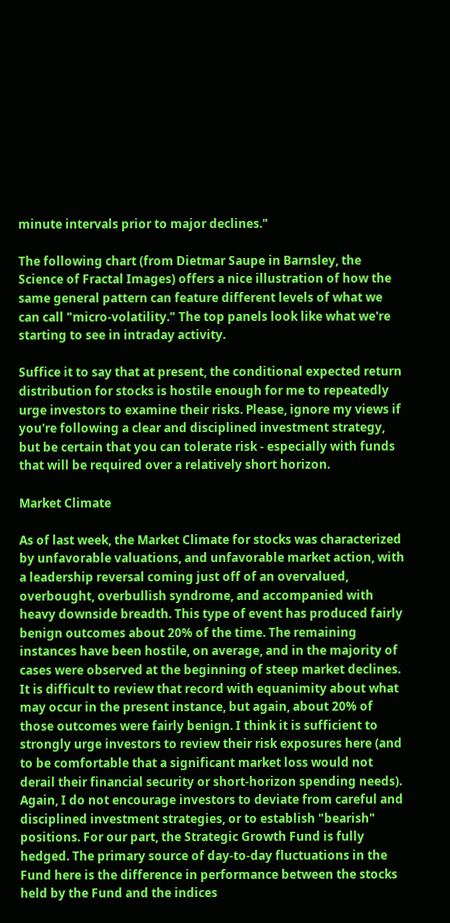minute intervals prior to major declines."

The following chart (from Dietmar Saupe in Barnsley, the Science of Fractal Images) offers a nice illustration of how the same general pattern can feature different levels of what we can call "micro-volatility." The top panels look like what we're starting to see in intraday activity.

Suffice it to say that at present, the conditional expected return distribution for stocks is hostile enough for me to repeatedly urge investors to examine their risks. Please, ignore my views if you're following a clear and disciplined investment strategy, but be certain that you can tolerate risk - especially with funds that will be required over a relatively short horizon.

Market Climate

As of last week, the Market Climate for stocks was characterized by unfavorable valuations, and unfavorable market action, with a leadership reversal coming just off of an overvalued, overbought, overbullish syndrome, and accompanied with heavy downside breadth. This type of event has produced fairly benign outcomes about 20% of the time. The remaining instances have been hostile, on average, and in the majority of cases were observed at the beginning of steep market declines. It is difficult to review that record with equanimity about what may occur in the present instance, but again, about 20% of those outcomes were fairly benign. I think it is sufficient to strongly urge investors to review their risk exposures here (and to be comfortable that a significant market loss would not derail their financial security or short-horizon spending needs). Again, I do not encourage investors to deviate from careful and disciplined investment strategies, or to establish "bearish" positions. For our part, the Strategic Growth Fund is fully hedged. The primary source of day-to-day fluctuations in the Fund here is the difference in performance between the stocks held by the Fund and the indices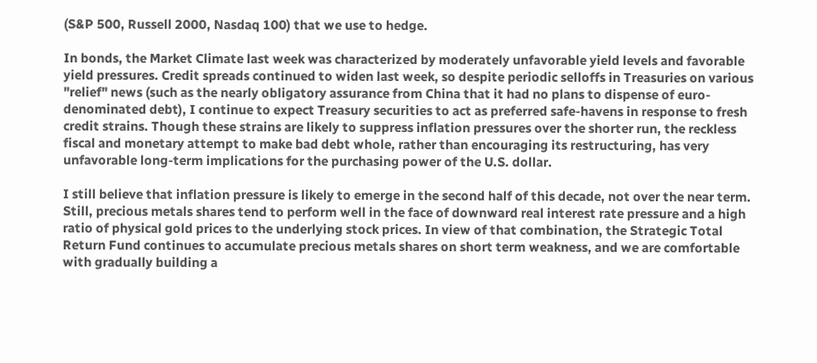(S&P 500, Russell 2000, Nasdaq 100) that we use to hedge.

In bonds, the Market Climate last week was characterized by moderately unfavorable yield levels and favorable yield pressures. Credit spreads continued to widen last week, so despite periodic selloffs in Treasuries on various "relief" news (such as the nearly obligatory assurance from China that it had no plans to dispense of euro-denominated debt), I continue to expect Treasury securities to act as preferred safe-havens in response to fresh credit strains. Though these strains are likely to suppress inflation pressures over the shorter run, the reckless fiscal and monetary attempt to make bad debt whole, rather than encouraging its restructuring, has very unfavorable long-term implications for the purchasing power of the U.S. dollar.

I still believe that inflation pressure is likely to emerge in the second half of this decade, not over the near term. Still, precious metals shares tend to perform well in the face of downward real interest rate pressure and a high ratio of physical gold prices to the underlying stock prices. In view of that combination, the Strategic Total Return Fund continues to accumulate precious metals shares on short term weakness, and we are comfortable with gradually building a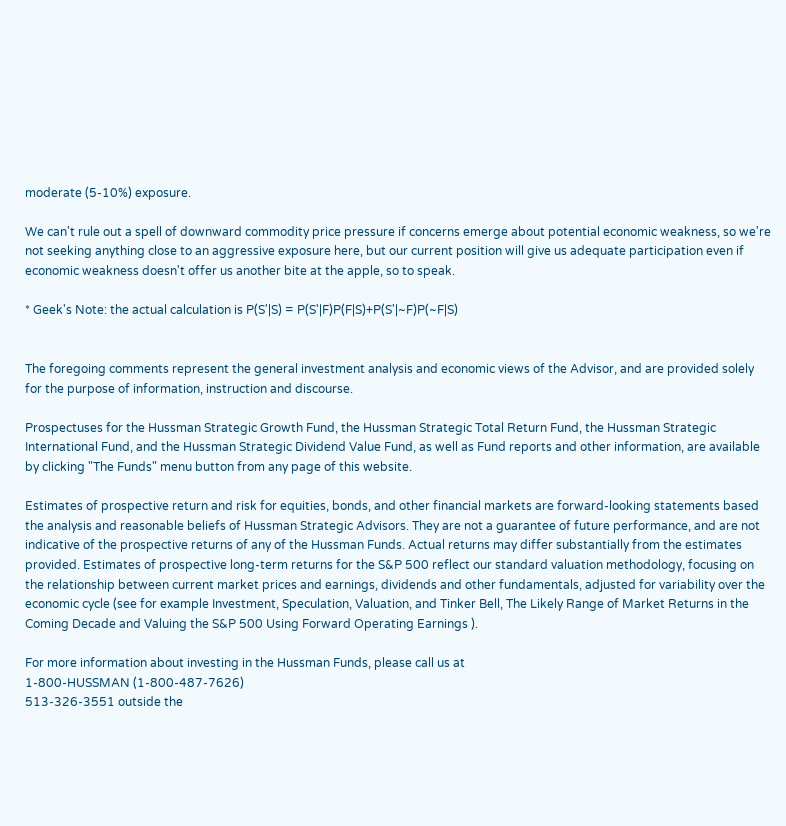moderate (5-10%) exposure.

We can't rule out a spell of downward commodity price pressure if concerns emerge about potential economic weakness, so we're not seeking anything close to an aggressive exposure here, but our current position will give us adequate participation even if economic weakness doesn't offer us another bite at the apple, so to speak.

* Geek's Note: the actual calculation is P(S'|S) = P(S'|F)P(F|S)+P(S'|~F)P(~F|S)


The foregoing comments represent the general investment analysis and economic views of the Advisor, and are provided solely for the purpose of information, instruction and discourse.

Prospectuses for the Hussman Strategic Growth Fund, the Hussman Strategic Total Return Fund, the Hussman Strategic International Fund, and the Hussman Strategic Dividend Value Fund, as well as Fund reports and other information, are available by clicking "The Funds" menu button from any page of this website.

Estimates of prospective return and risk for equities, bonds, and other financial markets are forward-looking statements based the analysis and reasonable beliefs of Hussman Strategic Advisors. They are not a guarantee of future performance, and are not indicative of the prospective returns of any of the Hussman Funds. Actual returns may differ substantially from the estimates provided. Estimates of prospective long-term returns for the S&P 500 reflect our standard valuation methodology, focusing on the relationship between current market prices and earnings, dividends and other fundamentals, adjusted for variability over the economic cycle (see for example Investment, Speculation, Valuation, and Tinker Bell, The Likely Range of Market Returns in the Coming Decade and Valuing the S&P 500 Using Forward Operating Earnings ).

For more information about investing in the Hussman Funds, please call us at
1-800-HUSSMAN (1-800-487-7626)
513-326-3551 outside the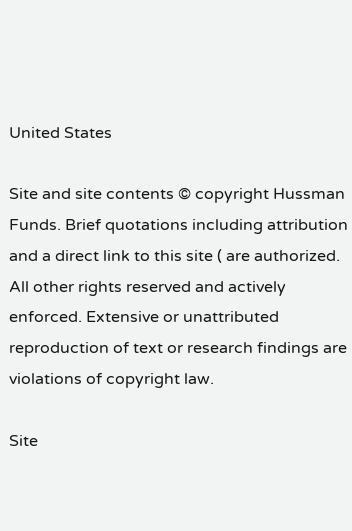United States

Site and site contents © copyright Hussman Funds. Brief quotations including attribution and a direct link to this site ( are authorized. All other rights reserved and actively enforced. Extensive or unattributed reproduction of text or research findings are violations of copyright law.

Site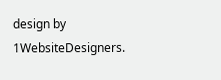design by 1WebsiteDesigners.